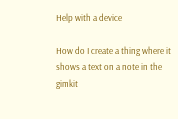Help with a device

How do I create a thing where it shows a text on a note in the gimkit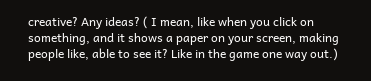creative? Any ideas? ( I mean, like when you click on something, and it shows a paper on your screen, making people like, able to see it? Like in the game one way out.)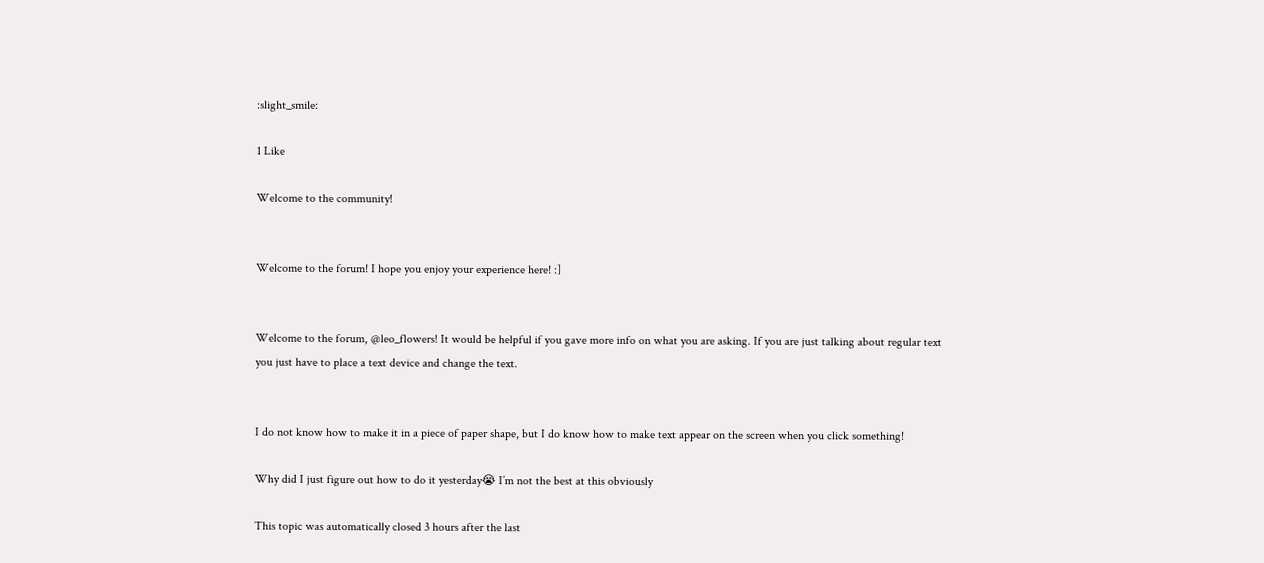:slight_smile:

1 Like

Welcome to the community!


Welcome to the forum! I hope you enjoy your experience here! :]


Welcome to the forum, @leo_flowers! It would be helpful if you gave more info on what you are asking. If you are just talking about regular text you just have to place a text device and change the text.


I do not know how to make it in a piece of paper shape, but I do know how to make text appear on the screen when you click something!

Why did I just figure out how to do it yesterday😭 I’m not the best at this obviously

This topic was automatically closed 3 hours after the last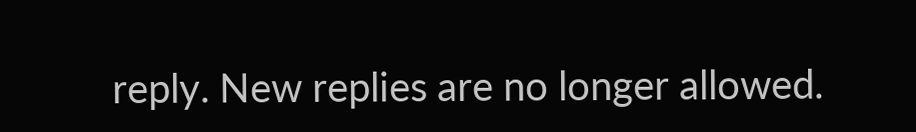reply. New replies are no longer allowed.